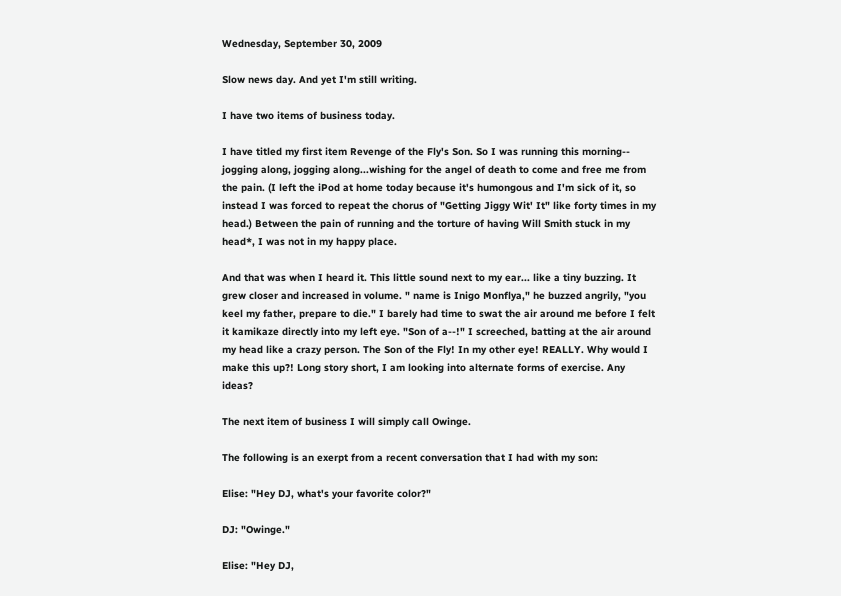Wednesday, September 30, 2009

Slow news day. And yet I'm still writing.

I have two items of business today.

I have titled my first item Revenge of the Fly's Son. So I was running this morning-- jogging along, jogging along...wishing for the angel of death to come and free me from the pain. (I left the iPod at home today because it's humongous and I'm sick of it, so instead I was forced to repeat the chorus of "Getting Jiggy Wit' It" like forty times in my head.) Between the pain of running and the torture of having Will Smith stuck in my head*, I was not in my happy place.

And that was when I heard it. This little sound next to my ear... like a tiny buzzing. It grew closer and increased in volume. " name is Inigo Monflya," he buzzed angrily, "you keel my father, prepare to die." I barely had time to swat the air around me before I felt it kamikaze directly into my left eye. "Son of a--!" I screeched, batting at the air around my head like a crazy person. The Son of the Fly! In my other eye! REALLY. Why would I make this up?! Long story short, I am looking into alternate forms of exercise. Any ideas?

The next item of business I will simply call Owinge.

The following is an exerpt from a recent conversation that I had with my son:

Elise: "Hey DJ, what's your favorite color?"

DJ: "Owinge."

Elise: "Hey DJ,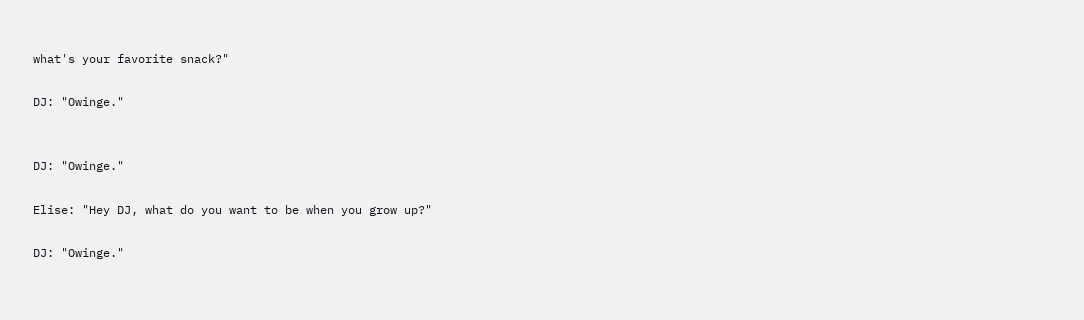what's your favorite snack?"

DJ: "Owinge."


DJ: "Owinge."

Elise: "Hey DJ, what do you want to be when you grow up?"

DJ: "Owinge."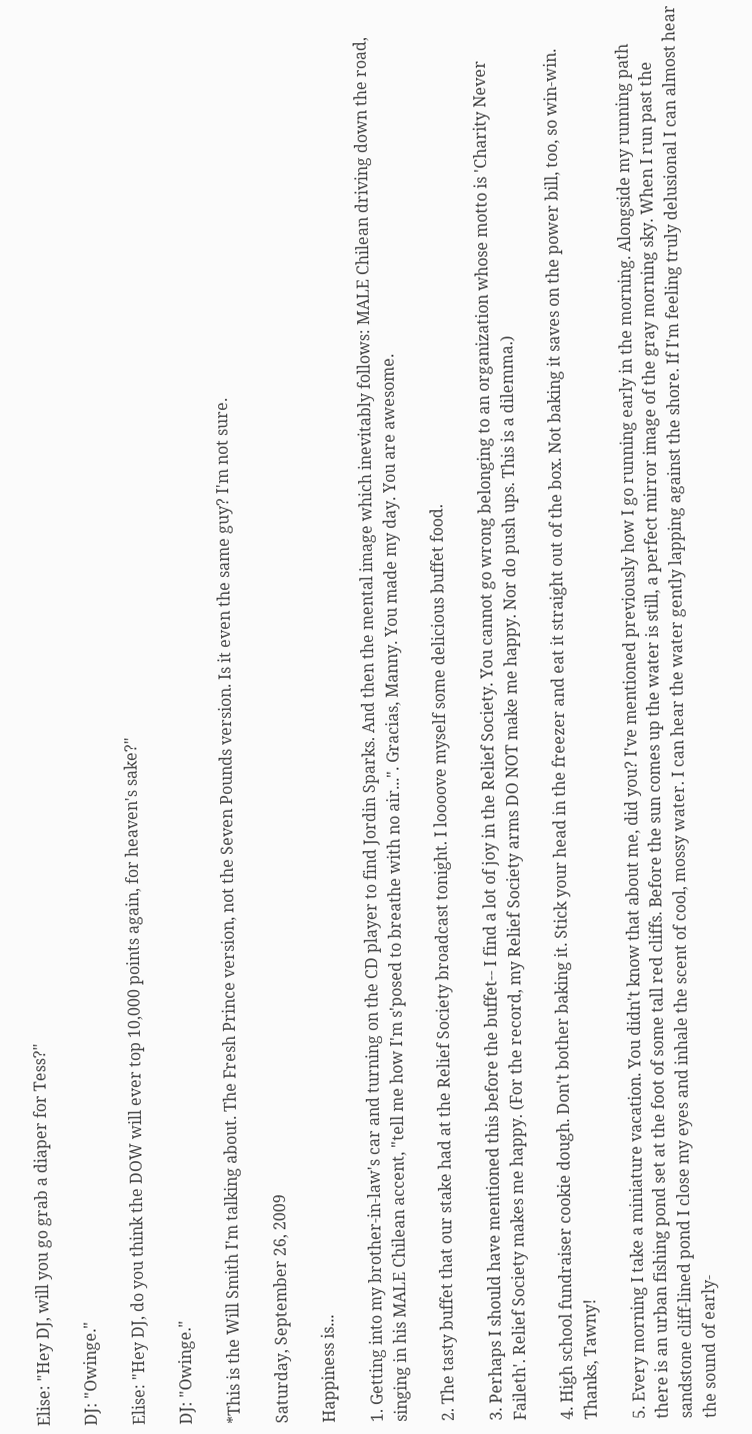Elise: "Hey DJ, will you go grab a diaper for Tess?"

DJ: "Owinge."

Elise: "Hey DJ, do you think the DOW will ever top 10,000 points again, for heaven's sake?"

DJ: "Owinge."

*This is the Will Smith I'm talking about. The Fresh Prince version, not the Seven Pounds version. Is it even the same guy? I'm not sure.

Saturday, September 26, 2009

Happiness is...

1. Getting into my brother-in-law's car and turning on the CD player to find Jordin Sparks. And then the mental image which inevitably follows: MALE Chilean driving down the road, singing in his MALE Chilean accent, "tell me how I'm s'posed to breathe with no air...". Gracias, Manny. You made my day. You are awesome.

2. The tasty buffet that our stake had at the Relief Society broadcast tonight. I loooove myself some delicious buffet food.

3. Perhaps I should have mentioned this before the buffet-- I find a lot of joy in the Relief Society. You cannot go wrong belonging to an organization whose motto is 'Charity Never Faileth'. Relief Society makes me happy. (For the record, my Relief Society arms DO NOT make me happy. Nor do push ups. This is a dilemma.)

4. High school fundraiser cookie dough. Don't bother baking it. Stick your head in the freezer and eat it straight out of the box. Not baking it saves on the power bill, too, so win-win. Thanks, Tawny!

5. Every morning I take a miniature vacation. You didn't know that about me, did you? I've mentioned previously how I go running early in the morning. Alongside my running path there is an urban fishing pond set at the foot of some tall red cliffs. Before the sun comes up the water is still, a perfect mirror image of the gray morning sky. When I run past the sandstone cliff-lined pond I close my eyes and inhale the scent of cool, mossy water. I can hear the water gently lapping against the shore. If I'm feeling truly delusional I can almost hear the sound of early-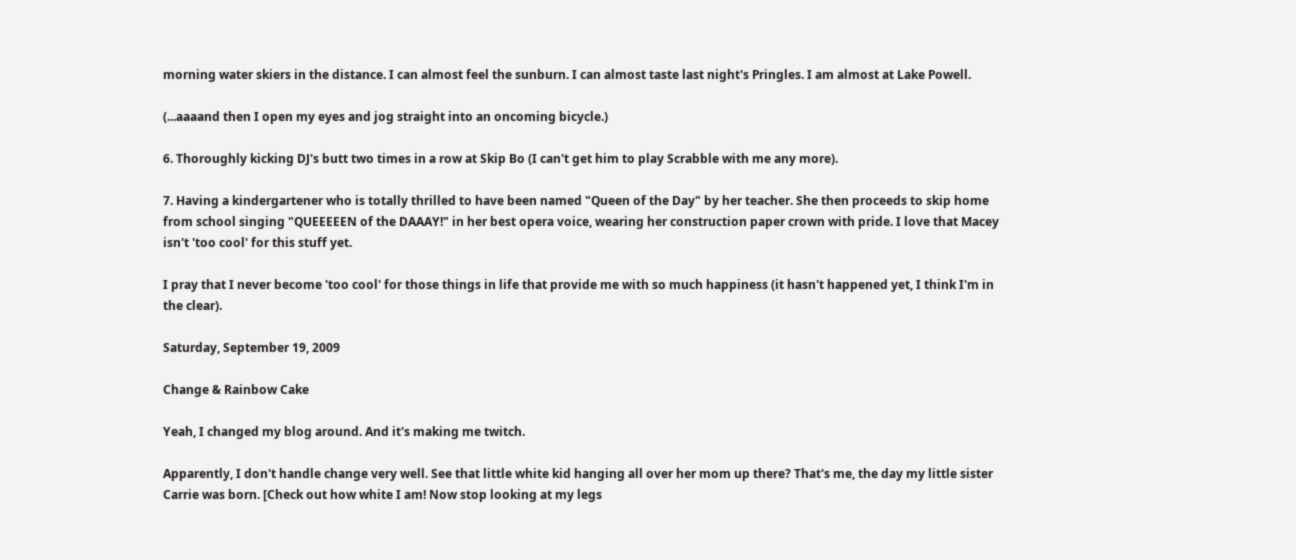morning water skiers in the distance. I can almost feel the sunburn. I can almost taste last night's Pringles. I am almost at Lake Powell.

(...aaaand then I open my eyes and jog straight into an oncoming bicycle.)

6. Thoroughly kicking DJ's butt two times in a row at Skip Bo (I can't get him to play Scrabble with me any more).

7. Having a kindergartener who is totally thrilled to have been named "Queen of the Day" by her teacher. She then proceeds to skip home from school singing "QUEEEEEN of the DAAAY!" in her best opera voice, wearing her construction paper crown with pride. I love that Macey isn't 'too cool' for this stuff yet.

I pray that I never become 'too cool' for those things in life that provide me with so much happiness (it hasn't happened yet, I think I'm in the clear).

Saturday, September 19, 2009

Change & Rainbow Cake

Yeah, I changed my blog around. And it's making me twitch.

Apparently, I don't handle change very well. See that little white kid hanging all over her mom up there? That's me, the day my little sister Carrie was born. [Check out how white I am! Now stop looking at my legs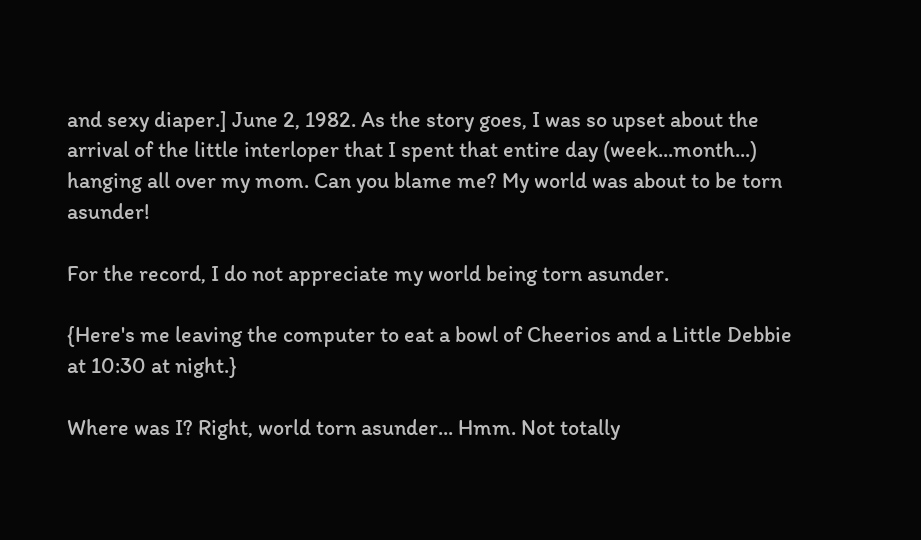and sexy diaper.] June 2, 1982. As the story goes, I was so upset about the arrival of the little interloper that I spent that entire day (week...month...) hanging all over my mom. Can you blame me? My world was about to be torn asunder!

For the record, I do not appreciate my world being torn asunder.

{Here's me leaving the computer to eat a bowl of Cheerios and a Little Debbie at 10:30 at night.}

Where was I? Right, world torn asunder... Hmm. Not totally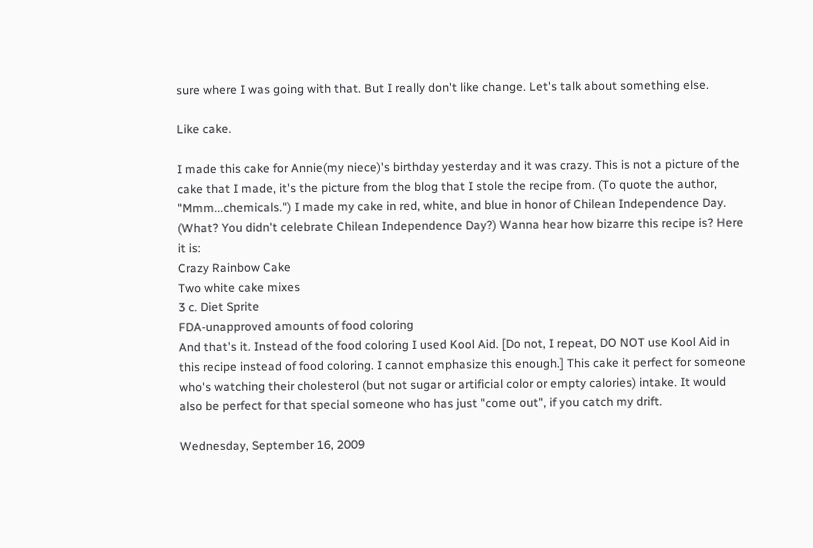sure where I was going with that. But I really don't like change. Let's talk about something else.

Like cake.

I made this cake for Annie(my niece)'s birthday yesterday and it was crazy. This is not a picture of the cake that I made, it's the picture from the blog that I stole the recipe from. (To quote the author, "Mmm...chemicals.") I made my cake in red, white, and blue in honor of Chilean Independence Day. (What? You didn't celebrate Chilean Independence Day?) Wanna hear how bizarre this recipe is? Here it is:
Crazy Rainbow Cake
Two white cake mixes
3 c. Diet Sprite
FDA-unapproved amounts of food coloring
And that's it. Instead of the food coloring I used Kool Aid. [Do not, I repeat, DO NOT use Kool Aid in this recipe instead of food coloring. I cannot emphasize this enough.] This cake it perfect for someone who's watching their cholesterol (but not sugar or artificial color or empty calories) intake. It would also be perfect for that special someone who has just "come out", if you catch my drift.

Wednesday, September 16, 2009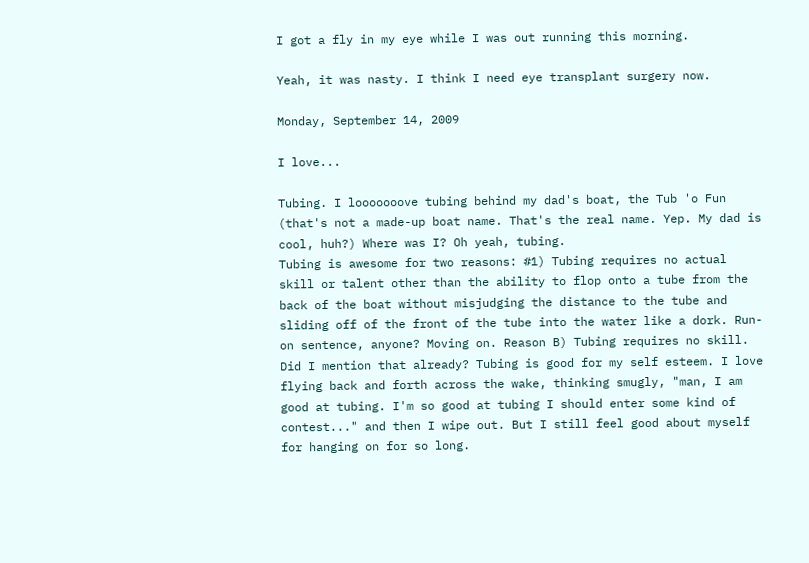I got a fly in my eye while I was out running this morning.

Yeah, it was nasty. I think I need eye transplant surgery now.

Monday, September 14, 2009

I love...

Tubing. I looooooove tubing behind my dad's boat, the Tub 'o Fun (that's not a made-up boat name. That's the real name. Yep. My dad is cool, huh?) Where was I? Oh yeah, tubing.
Tubing is awesome for two reasons: #1) Tubing requires no actual skill or talent other than the ability to flop onto a tube from the back of the boat without misjudging the distance to the tube and sliding off of the front of the tube into the water like a dork. Run-on sentence, anyone? Moving on. Reason B) Tubing requires no skill. Did I mention that already? Tubing is good for my self esteem. I love flying back and forth across the wake, thinking smugly, "man, I am good at tubing. I'm so good at tubing I should enter some kind of contest..." and then I wipe out. But I still feel good about myself for hanging on for so long.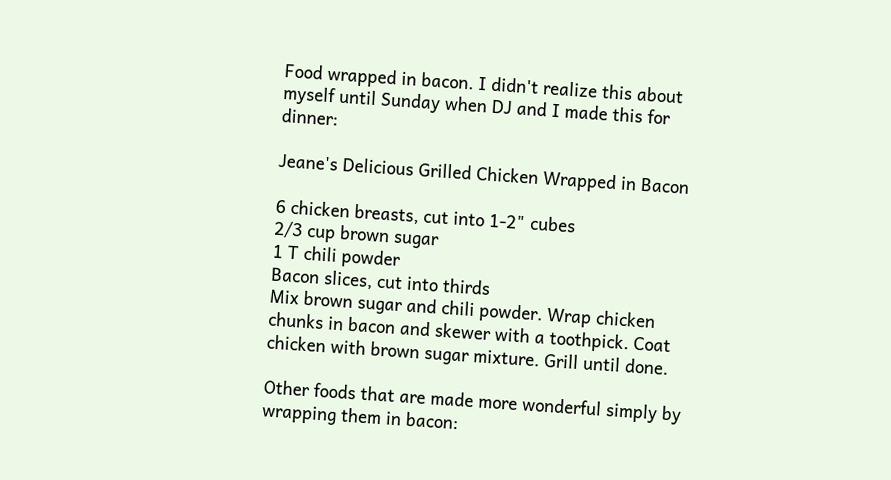Food wrapped in bacon. I didn't realize this about myself until Sunday when DJ and I made this for dinner:

Jeane's Delicious Grilled Chicken Wrapped in Bacon

6 chicken breasts, cut into 1-2" cubes
2/3 cup brown sugar
1 T chili powder
Bacon slices, cut into thirds
Mix brown sugar and chili powder. Wrap chicken chunks in bacon and skewer with a toothpick. Coat chicken with brown sugar mixture. Grill until done.

Other foods that are made more wonderful simply by wrapping them in bacon: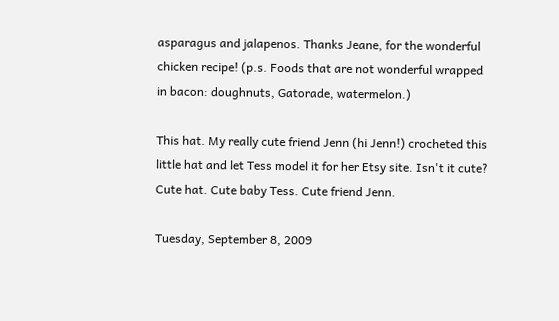asparagus and jalapenos. Thanks Jeane, for the wonderful chicken recipe! (p.s. Foods that are not wonderful wrapped in bacon: doughnuts, Gatorade, watermelon.)

This hat. My really cute friend Jenn (hi Jenn!) crocheted this little hat and let Tess model it for her Etsy site. Isn't it cute? Cute hat. Cute baby Tess. Cute friend Jenn.

Tuesday, September 8, 2009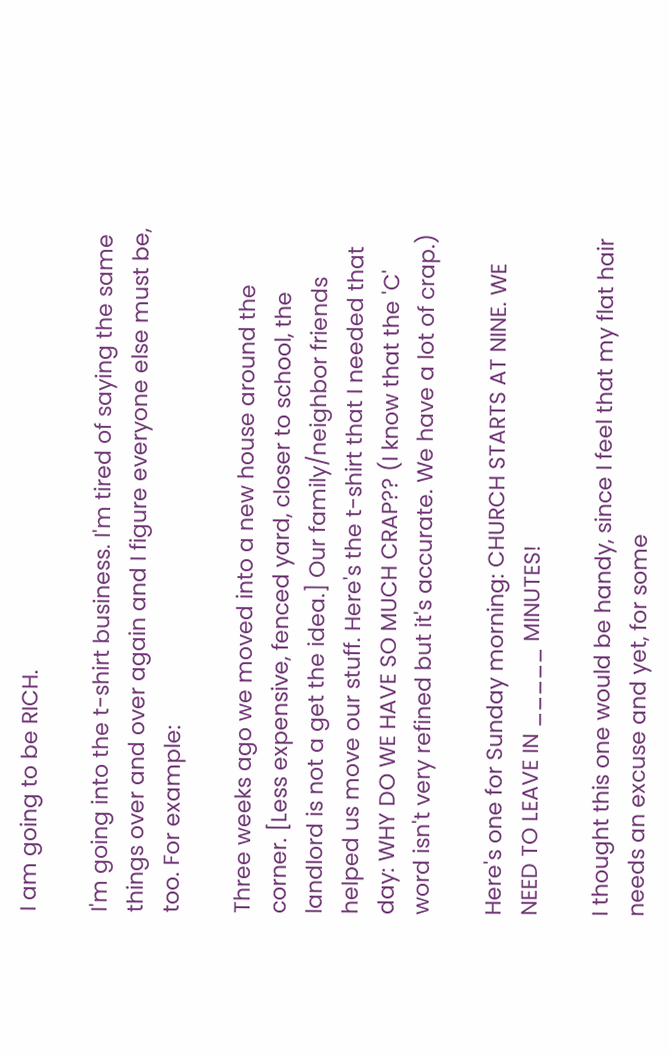I am going to be RICH.

I'm going into the t-shirt business. I'm tired of saying the same things over and over again and I figure everyone else must be, too. For example:

Three weeks ago we moved into a new house around the corner. [Less expensive, fenced yard, closer to school, the landlord is not a get the idea.] Our family/neighbor friends helped us move our stuff. Here's the t-shirt that I needed that day: WHY DO WE HAVE SO MUCH CRAP?? (I know that the 'C' word isn't very refined but it's accurate. We have a lot of crap.)

Here's one for Sunday morning: CHURCH STARTS AT NINE. WE NEED TO LEAVE IN _____ MINUTES!

I thought this one would be handy, since I feel that my flat hair needs an excuse and yet, for some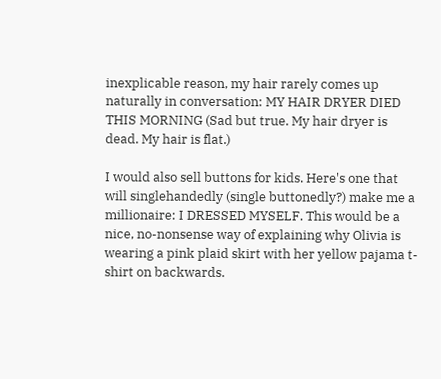inexplicable reason, my hair rarely comes up naturally in conversation: MY HAIR DRYER DIED THIS MORNING (Sad but true. My hair dryer is dead. My hair is flat.)

I would also sell buttons for kids. Here's one that will singlehandedly (single buttonedly?) make me a millionaire: I DRESSED MYSELF. This would be a nice, no-nonsense way of explaining why Olivia is wearing a pink plaid skirt with her yellow pajama t-shirt on backwards.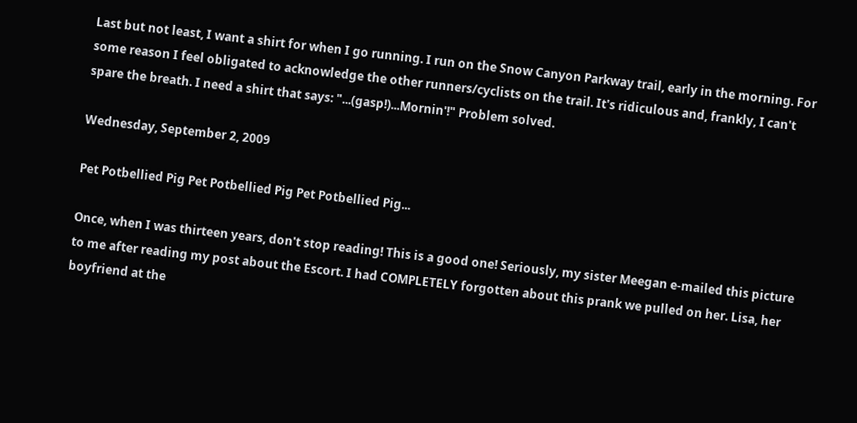Last but not least, I want a shirt for when I go running. I run on the Snow Canyon Parkway trail, early in the morning. For some reason I feel obligated to acknowledge the other runners/cyclists on the trail. It's ridiculous and, frankly, I can't spare the breath. I need a shirt that says: "...(gasp!)...Mornin'!" Problem solved.

Wednesday, September 2, 2009

Pet Potbellied Pig Pet Potbellied Pig Pet Potbellied Pig...

Once, when I was thirteen years, don't stop reading! This is a good one! Seriously, my sister Meegan e-mailed this picture to me after reading my post about the Escort. I had COMPLETELY forgotten about this prank we pulled on her. Lisa, her boyfriend at the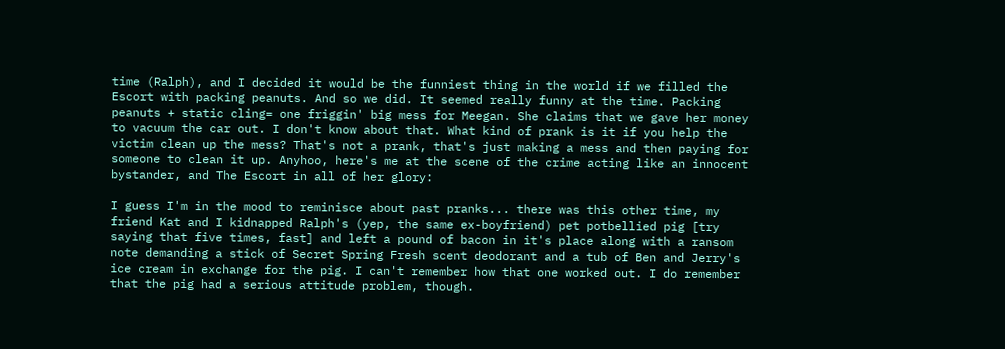time (Ralph), and I decided it would be the funniest thing in the world if we filled the Escort with packing peanuts. And so we did. It seemed really funny at the time. Packing peanuts + static cling= one friggin' big mess for Meegan. She claims that we gave her money to vacuum the car out. I don't know about that. What kind of prank is it if you help the victim clean up the mess? That's not a prank, that's just making a mess and then paying for someone to clean it up. Anyhoo, here's me at the scene of the crime acting like an innocent bystander, and The Escort in all of her glory:

I guess I'm in the mood to reminisce about past pranks... there was this other time, my friend Kat and I kidnapped Ralph's (yep, the same ex-boyfriend) pet potbellied pig [try saying that five times, fast] and left a pound of bacon in it's place along with a ransom note demanding a stick of Secret Spring Fresh scent deodorant and a tub of Ben and Jerry's ice cream in exchange for the pig. I can't remember how that one worked out. I do remember that the pig had a serious attitude problem, though.